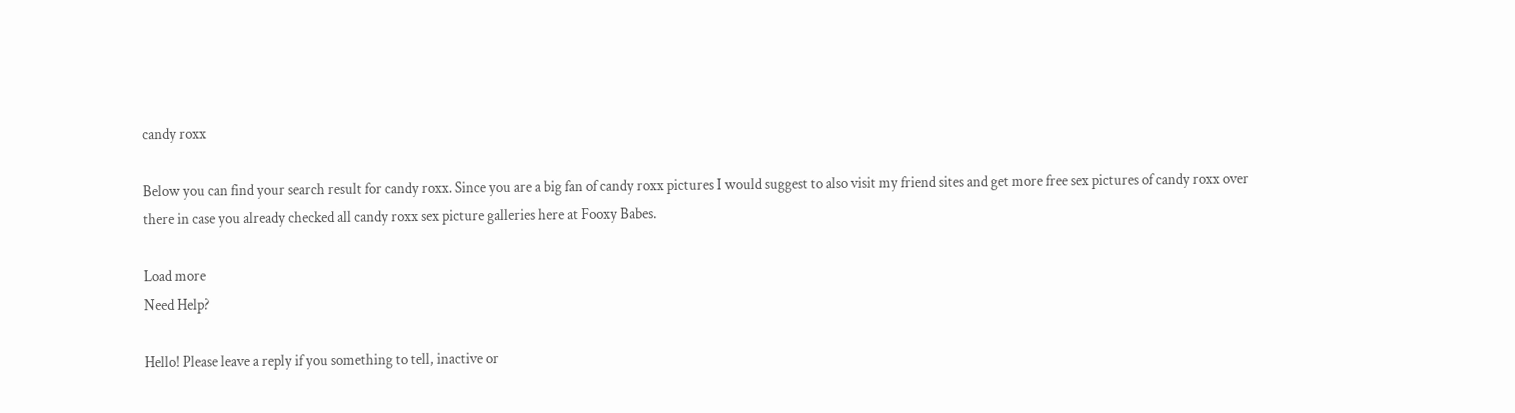candy roxx

Below you can find your search result for candy roxx. Since you are a big fan of candy roxx pictures I would suggest to also visit my friend sites and get more free sex pictures of candy roxx over there in case you already checked all candy roxx sex picture galleries here at Fooxy Babes.

Load more
Need Help?

Hello! Please leave a reply if you something to tell, inactive or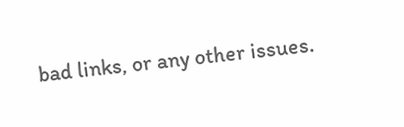bad links, or any other issues.